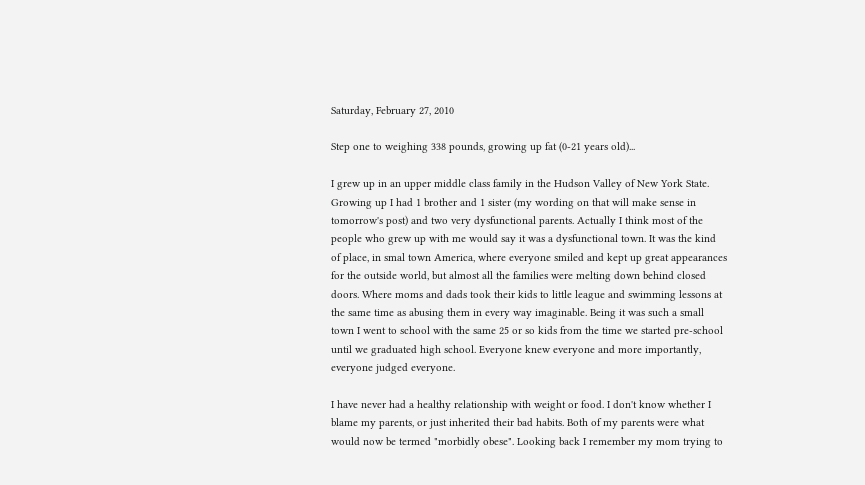Saturday, February 27, 2010

Step one to weighing 338 pounds, growing up fat (0-21 years old)...

I grew up in an upper middle class family in the Hudson Valley of New York State. Growing up I had 1 brother and 1 sister (my wording on that will make sense in tomorrow's post) and two very dysfunctional parents. Actually I think most of the people who grew up with me would say it was a dysfunctional town. It was the kind of place, in smal town America, where everyone smiled and kept up great appearances for the outside world, but almost all the families were melting down behind closed doors. Where moms and dads took their kids to little league and swimming lessons at the same time as abusing them in every way imaginable. Being it was such a small town I went to school with the same 25 or so kids from the time we started pre-school until we graduated high school. Everyone knew everyone and more importantly, everyone judged everyone.

I have never had a healthy relationship with weight or food. I don't know whether I blame my parents, or just inherited their bad habits. Both of my parents were what would now be termed "morbidly obese". Looking back I remember my mom trying to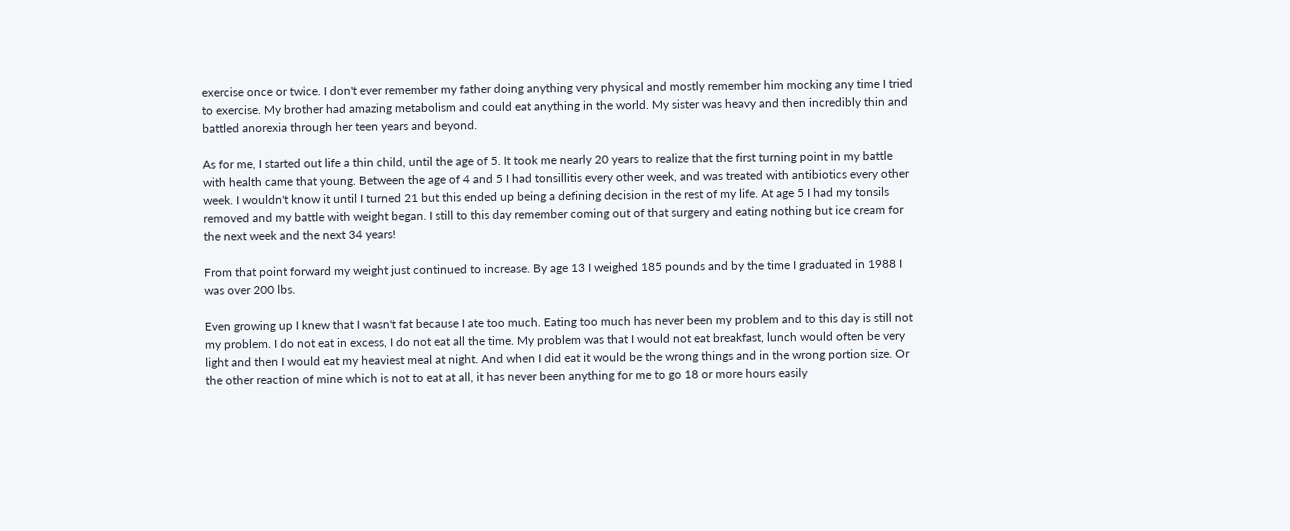exercise once or twice. I don't ever remember my father doing anything very physical and mostly remember him mocking any time I tried to exercise. My brother had amazing metabolism and could eat anything in the world. My sister was heavy and then incredibly thin and battled anorexia through her teen years and beyond.

As for me, I started out life a thin child, until the age of 5. It took me nearly 20 years to realize that the first turning point in my battle with health came that young. Between the age of 4 and 5 I had tonsillitis every other week, and was treated with antibiotics every other week. I wouldn't know it until I turned 21 but this ended up being a defining decision in the rest of my life. At age 5 I had my tonsils removed and my battle with weight began. I still to this day remember coming out of that surgery and eating nothing but ice cream for the next week and the next 34 years!

From that point forward my weight just continued to increase. By age 13 I weighed 185 pounds and by the time I graduated in 1988 I was over 200 lbs.

Even growing up I knew that I wasn't fat because I ate too much. Eating too much has never been my problem and to this day is still not my problem. I do not eat in excess, I do not eat all the time. My problem was that I would not eat breakfast, lunch would often be very light and then I would eat my heaviest meal at night. And when I did eat it would be the wrong things and in the wrong portion size. Or the other reaction of mine which is not to eat at all, it has never been anything for me to go 18 or more hours easily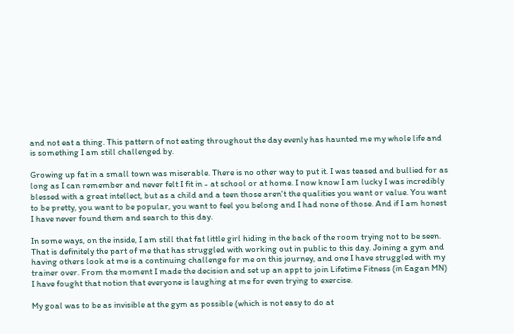and not eat a thing. This pattern of not eating throughout the day evenly has haunted me my whole life and is something I am still challenged by.

Growing up fat in a small town was miserable. There is no other way to put it. I was teased and bullied for as long as I can remember and never felt I fit in - at school or at home. I now know I am lucky I was incredibly blessed with a great intellect, but as a child and a teen those aren't the qualities you want or value. You want to be pretty, you want to be popular, you want to feel you belong and I had none of those. And if I am honest I have never found them and search to this day.

In some ways, on the inside, I am still that fat little girl hiding in the back of the room trying not to be seen. That is definitely the part of me that has struggled with working out in public to this day. Joining a gym and having others look at me is a continuing challenge for me on this journey, and one I have struggled with my trainer over. From the moment I made the decision and set up an appt to join Lifetime Fitness (in Eagan MN) I have fought that notion that everyone is laughing at me for even trying to exercise.

My goal was to be as invisible at the gym as possible (which is not easy to do at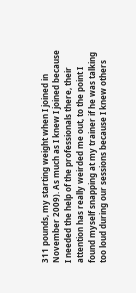311 pounds, my starting weight when I joined in November 2009). As much as I knew I joined because I needed the help of the professionals there, their attention has really weirded me out, to the point I found myself snapping at my trainer if he was talking too loud during our sessions because I knew others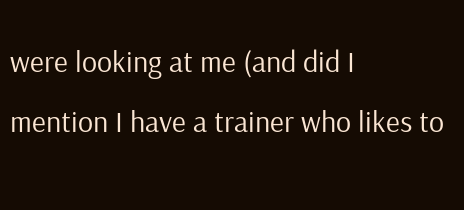were looking at me (and did I mention I have a trainer who likes to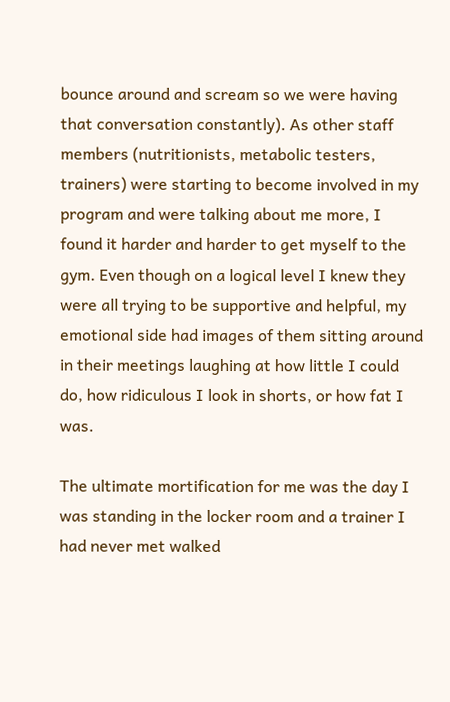bounce around and scream so we were having that conversation constantly). As other staff members (nutritionists, metabolic testers, trainers) were starting to become involved in my program and were talking about me more, I found it harder and harder to get myself to the gym. Even though on a logical level I knew they were all trying to be supportive and helpful, my emotional side had images of them sitting around in their meetings laughing at how little I could do, how ridiculous I look in shorts, or how fat I was.

The ultimate mortification for me was the day I was standing in the locker room and a trainer I had never met walked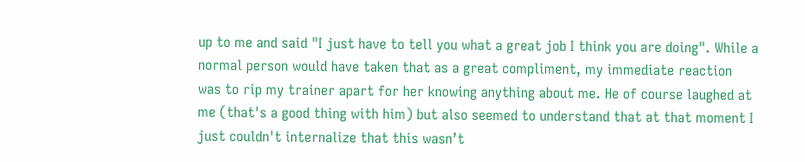up to me and said "I just have to tell you what a great job I think you are doing". While a normal person would have taken that as a great compliment, my immediate reaction was to rip my trainer apart for her knowing anything about me. He of course laughed at me (that's a good thing with him) but also seemed to understand that at that moment I just couldn't internalize that this wasn’t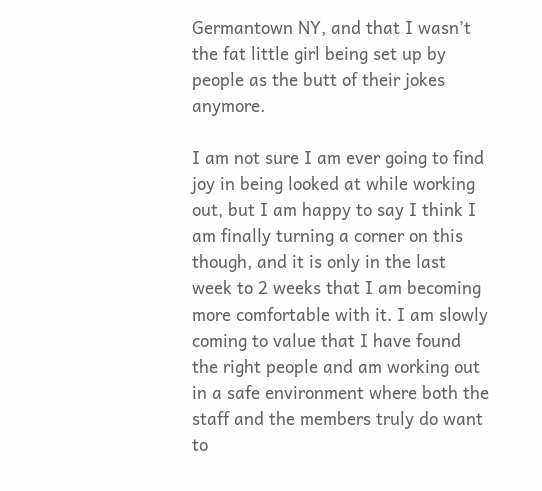Germantown NY, and that I wasn’t the fat little girl being set up by people as the butt of their jokes anymore.

I am not sure I am ever going to find joy in being looked at while working out, but I am happy to say I think I am finally turning a corner on this though, and it is only in the last week to 2 weeks that I am becoming more comfortable with it. I am slowly coming to value that I have found the right people and am working out in a safe environment where both the staff and the members truly do want to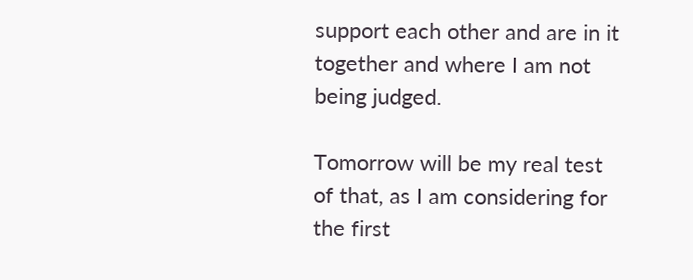support each other and are in it together and where I am not being judged.

Tomorrow will be my real test of that, as I am considering for the first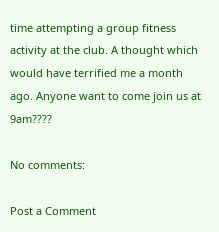time attempting a group fitness activity at the club. A thought which would have terrified me a month ago. Anyone want to come join us at 9am????

No comments:

Post a Comment